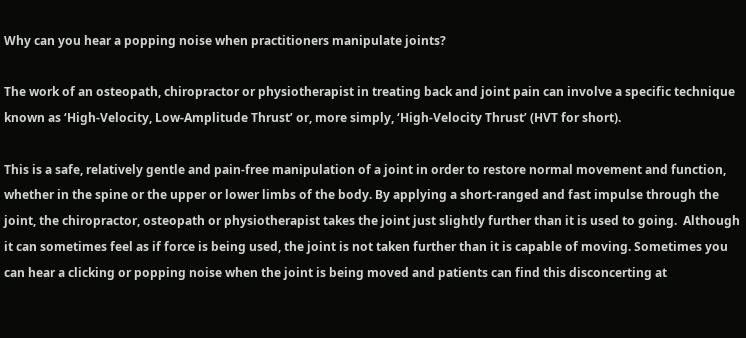Why can you hear a popping noise when practitioners manipulate joints?

The work of an osteopath, chiropractor or physiotherapist in treating back and joint pain can involve a specific technique known as ‘High-Velocity, Low-Amplitude Thrust’ or, more simply, ‘High-Velocity Thrust’ (HVT for short).

This is a safe, relatively gentle and pain-free manipulation of a joint in order to restore normal movement and function, whether in the spine or the upper or lower limbs of the body. By applying a short-ranged and fast impulse through the joint, the chiropractor, osteopath or physiotherapist takes the joint just slightly further than it is used to going.  Although it can sometimes feel as if force is being used, the joint is not taken further than it is capable of moving. Sometimes you can hear a clicking or popping noise when the joint is being moved and patients can find this disconcerting at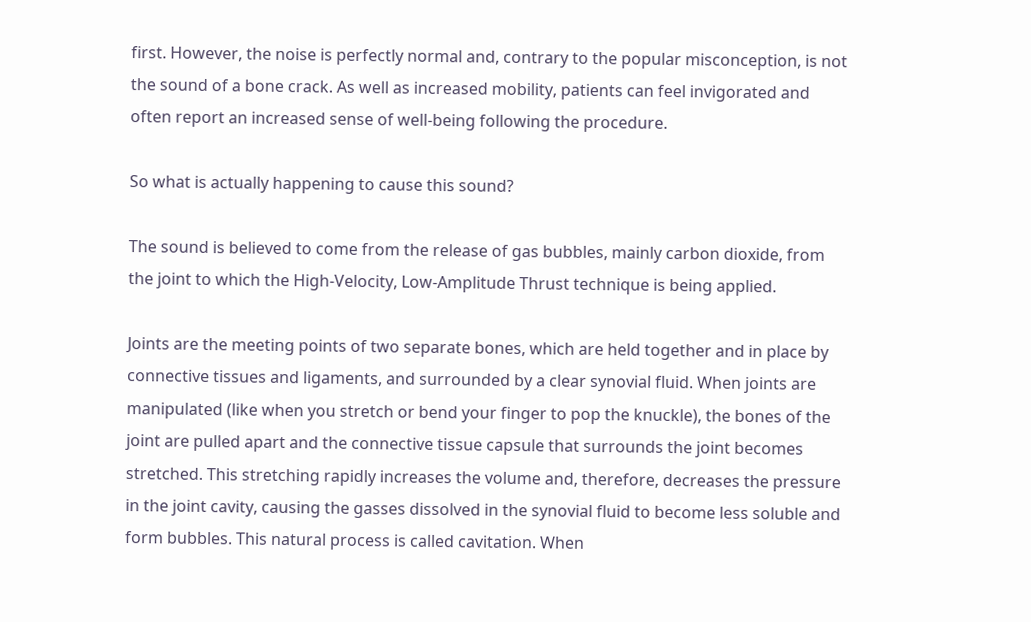first. However, the noise is perfectly normal and, contrary to the popular misconception, is not the sound of a bone crack. As well as increased mobility, patients can feel invigorated and often report an increased sense of well-being following the procedure.

So what is actually happening to cause this sound?

The sound is believed to come from the release of gas bubbles, mainly carbon dioxide, from the joint to which the High-Velocity, Low-Amplitude Thrust technique is being applied.

Joints are the meeting points of two separate bones, which are held together and in place by connective tissues and ligaments, and surrounded by a clear synovial fluid. When joints are manipulated (like when you stretch or bend your finger to pop the knuckle), the bones of the joint are pulled apart and the connective tissue capsule that surrounds the joint becomes stretched. This stretching rapidly increases the volume and, therefore, decreases the pressure in the joint cavity, causing the gasses dissolved in the synovial fluid to become less soluble and form bubbles. This natural process is called cavitation. When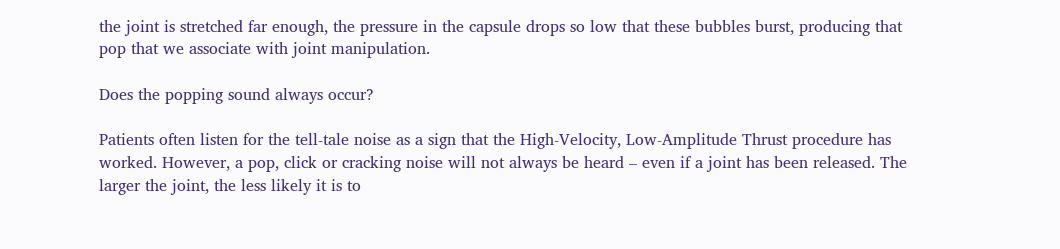the joint is stretched far enough, the pressure in the capsule drops so low that these bubbles burst, producing that pop that we associate with joint manipulation.

Does the popping sound always occur?

Patients often listen for the tell-tale noise as a sign that the High-Velocity, Low-Amplitude Thrust procedure has worked. However, a pop, click or cracking noise will not always be heard – even if a joint has been released. The larger the joint, the less likely it is to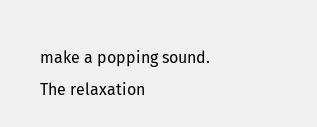make a popping sound. The relaxation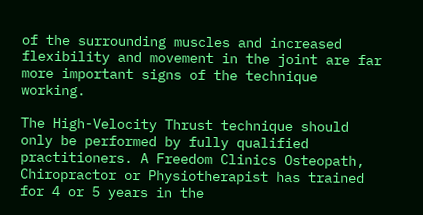of the surrounding muscles and increased flexibility and movement in the joint are far more important signs of the technique working.

The High-Velocity Thrust technique should only be performed by fully qualified practitioners. A Freedom Clinics Osteopath, Chiropractor or Physiotherapist has trained for 4 or 5 years in the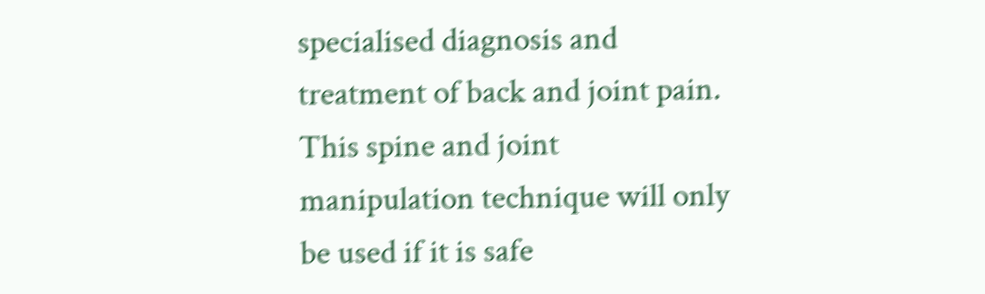specialised diagnosis and treatment of back and joint pain. This spine and joint manipulation technique will only be used if it is safe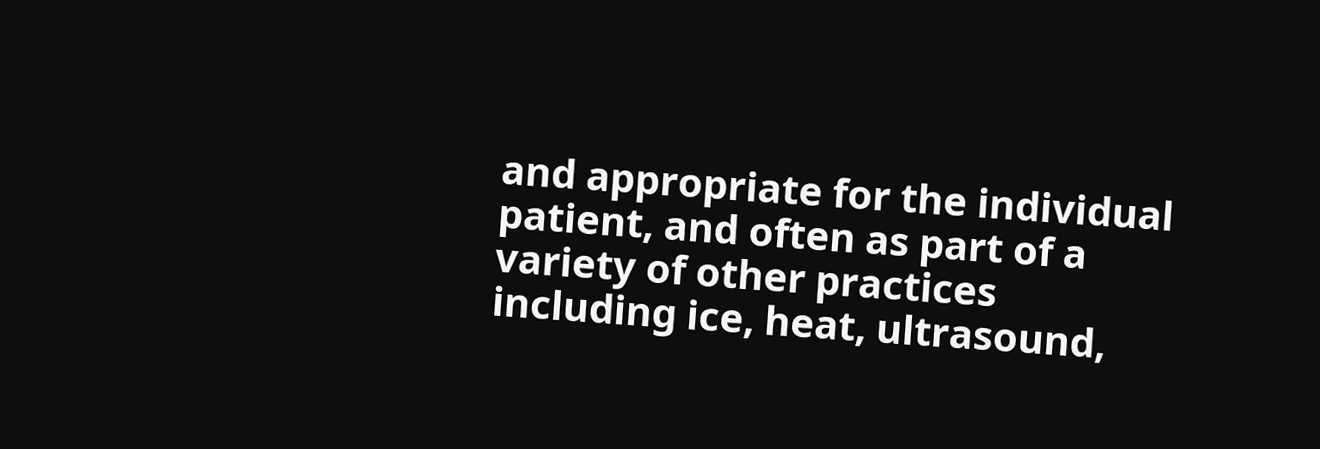and appropriate for the individual patient, and often as part of a variety of other practices including ice, heat, ultrasound,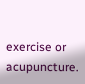exercise or acupuncture.